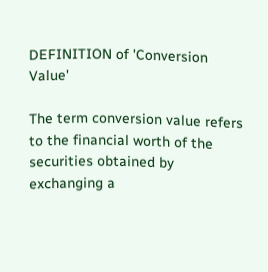DEFINITION of 'Conversion Value'

The term conversion value refers to the financial worth of the securities obtained by exchanging a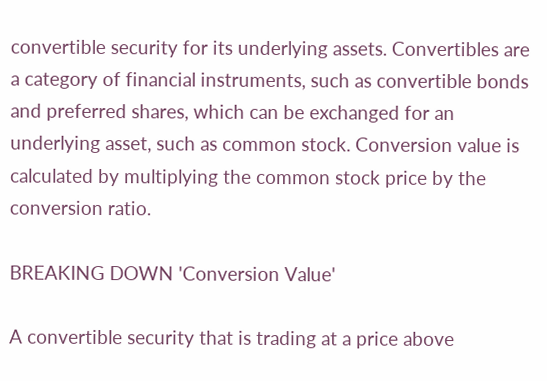convertible security for its underlying assets. Convertibles are a category of financial instruments, such as convertible bonds and preferred shares, which can be exchanged for an underlying asset, such as common stock. Conversion value is calculated by multiplying the common stock price by the conversion ratio.

BREAKING DOWN 'Conversion Value'

A convertible security that is trading at a price above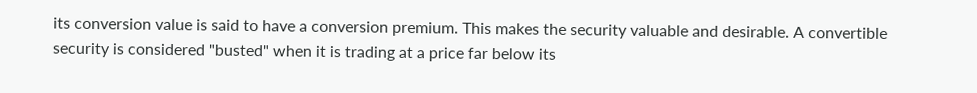its conversion value is said to have a conversion premium. This makes the security valuable and desirable. A convertible security is considered "busted" when it is trading at a price far below its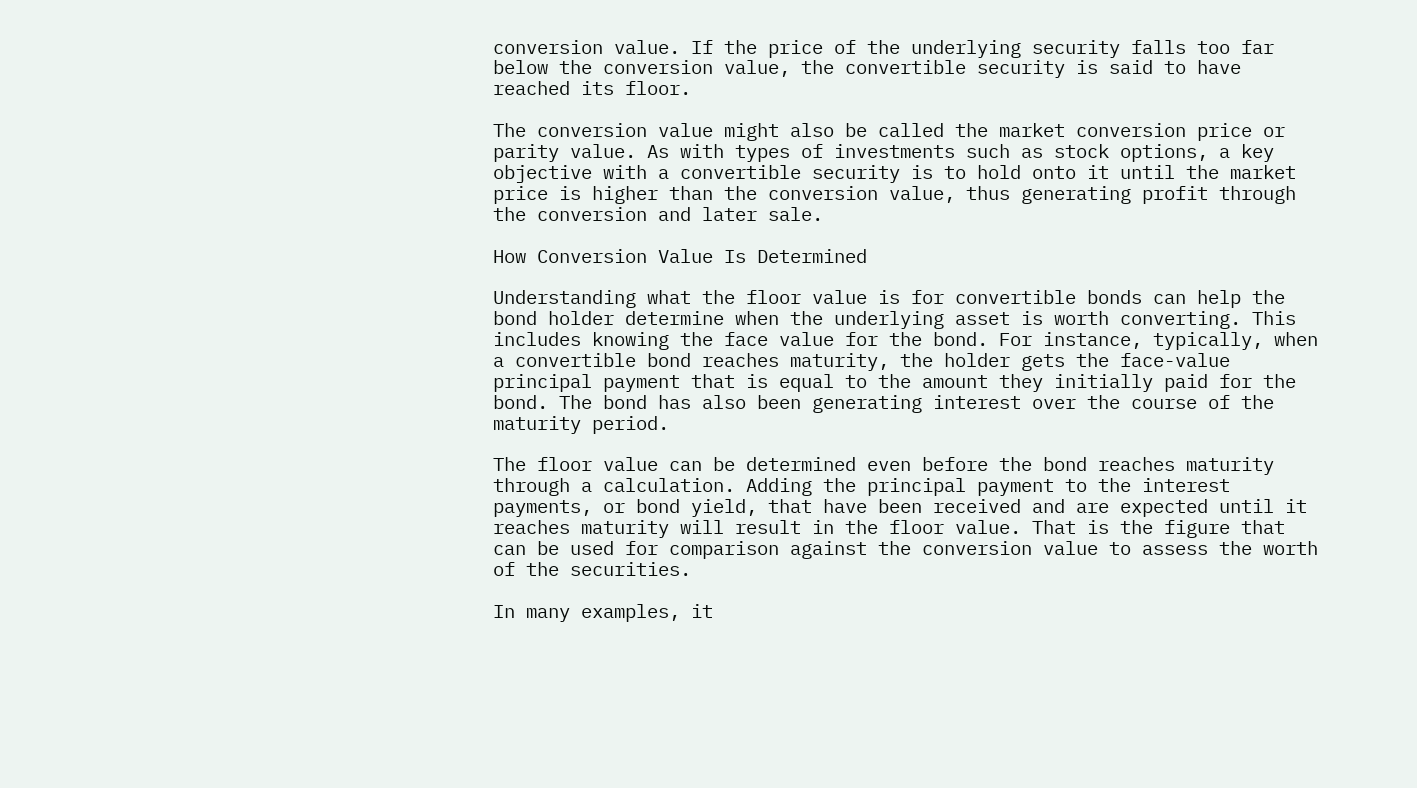conversion value. If the price of the underlying security falls too far below the conversion value, the convertible security is said to have reached its floor.

The conversion value might also be called the market conversion price or parity value. As with types of investments such as stock options, a key objective with a convertible security is to hold onto it until the market price is higher than the conversion value, thus generating profit through the conversion and later sale.

How Conversion Value Is Determined

Understanding what the floor value is for convertible bonds can help the bond holder determine when the underlying asset is worth converting. This includes knowing the face value for the bond. For instance, typically, when a convertible bond reaches maturity, the holder gets the face-value principal payment that is equal to the amount they initially paid for the bond. The bond has also been generating interest over the course of the maturity period.

The floor value can be determined even before the bond reaches maturity through a calculation. Adding the principal payment to the interest payments, or bond yield, that have been received and are expected until it reaches maturity will result in the floor value. That is the figure that can be used for comparison against the conversion value to assess the worth of the securities.

In many examples, it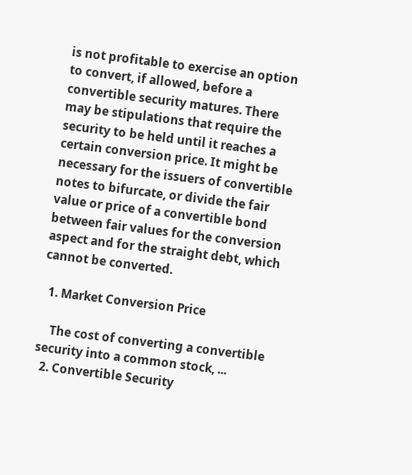is not profitable to exercise an option to convert, if allowed, before a convertible security matures. There may be stipulations that require the security to be held until it reaches a certain conversion price. It might be necessary for the issuers of convertible notes to bifurcate, or divide the fair value or price of a convertible bond between fair values for the conversion aspect and for the straight debt, which cannot be converted.

  1. Market Conversion Price

    The cost of converting a convertible security into a common stock, ...
  2. Convertible Security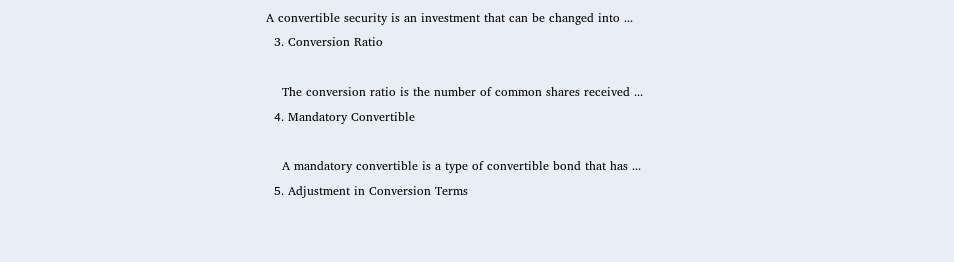A convertible security is an investment that can be changed into ...
  3. Conversion Ratio

    The conversion ratio is the number of common shares received ...
  4. Mandatory Convertible

    A mandatory convertible is a type of convertible bond that has ...
  5. Adjustment in Conversion Terms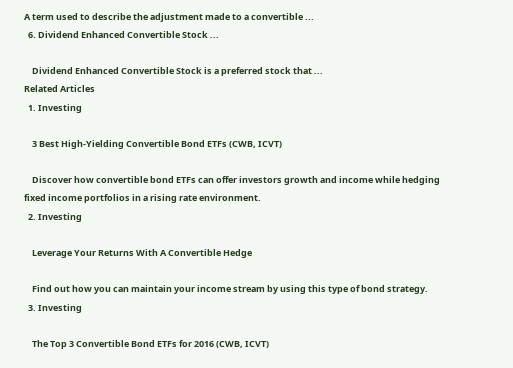A term used to describe the adjustment made to a convertible ...
  6. Dividend Enhanced Convertible Stock ...

    Dividend Enhanced Convertible Stock is a preferred stock that ...
Related Articles
  1. Investing

    3 Best High-Yielding Convertible Bond ETFs (CWB, ICVT)

    Discover how convertible bond ETFs can offer investors growth and income while hedging fixed income portfolios in a rising rate environment.
  2. Investing

    Leverage Your Returns With A Convertible Hedge

    Find out how you can maintain your income stream by using this type of bond strategy.
  3. Investing

    The Top 3 Convertible Bond ETFs for 2016 (CWB, ICVT)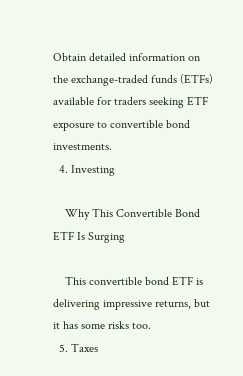Obtain detailed information on the exchange-traded funds (ETFs) available for traders seeking ETF exposure to convertible bond investments.
  4. Investing

    Why This Convertible Bond ETF Is Surging

    This convertible bond ETF is delivering impressive returns, but it has some risks too.
  5. Taxes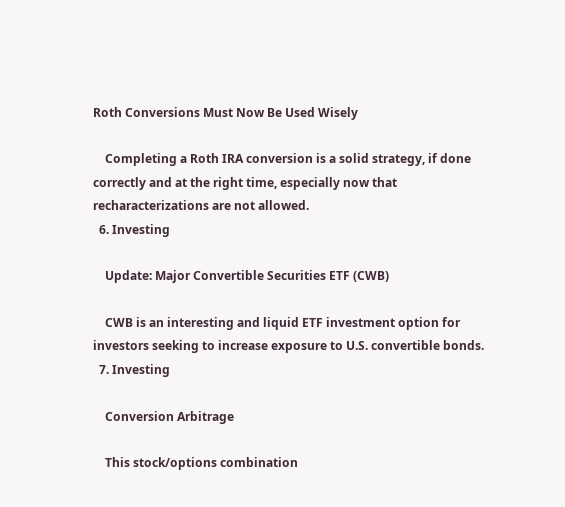Roth Conversions Must Now Be Used Wisely

    Completing a Roth IRA conversion is a solid strategy, if done correctly and at the right time, especially now that recharacterizations are not allowed.
  6. Investing

    Update: Major Convertible Securities ETF (CWB)

    CWB is an interesting and liquid ETF investment option for investors seeking to increase exposure to U.S. convertible bonds.
  7. Investing

    Conversion Arbitrage

    This stock/options combination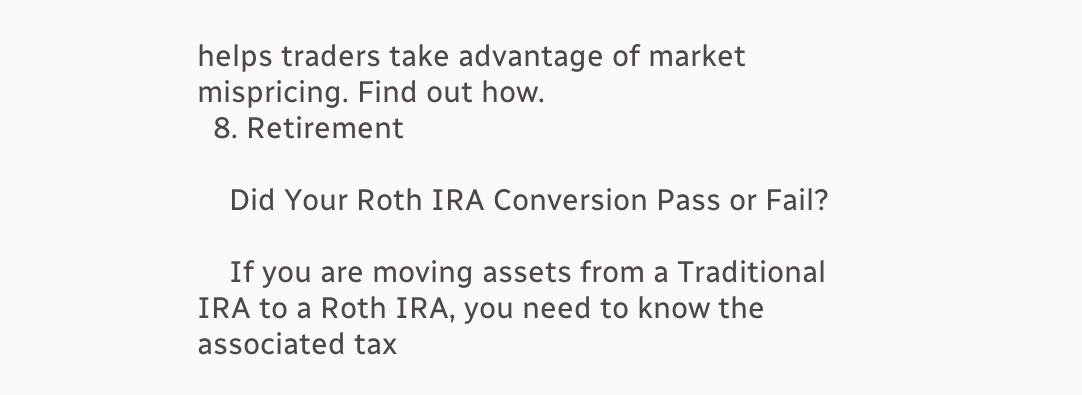helps traders take advantage of market mispricing. Find out how.
  8. Retirement

    Did Your Roth IRA Conversion Pass or Fail?

    If you are moving assets from a Traditional IRA to a Roth IRA, you need to know the associated tax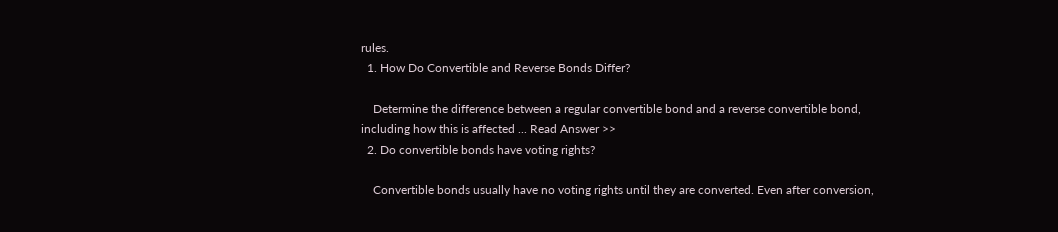rules.
  1. How Do Convertible and Reverse Bonds Differ?

    Determine the difference between a regular convertible bond and a reverse convertible bond, including how this is affected ... Read Answer >>
  2. Do convertible bonds have voting rights?

    Convertible bonds usually have no voting rights until they are converted. Even after conversion,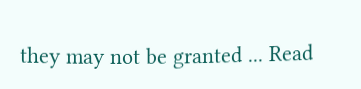they may not be granted ... Read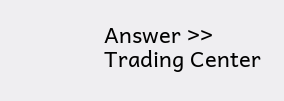Answer >>
Trading Center